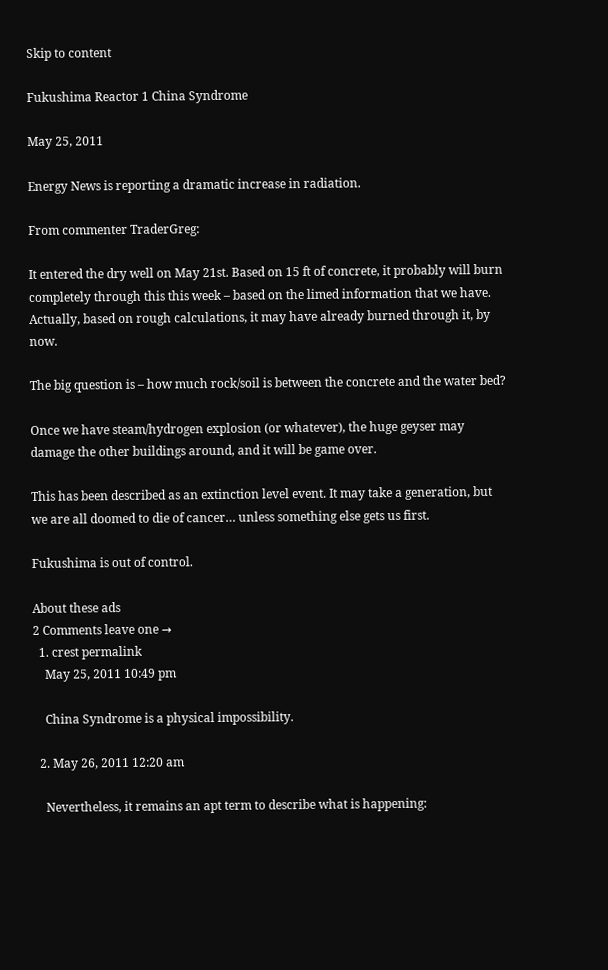Skip to content

Fukushima Reactor 1 China Syndrome

May 25, 2011

Energy News is reporting a dramatic increase in radiation.

From commenter TraderGreg:

It entered the dry well on May 21st. Based on 15 ft of concrete, it probably will burn completely through this this week – based on the limed information that we have. Actually, based on rough calculations, it may have already burned through it, by now.

The big question is – how much rock/soil is between the concrete and the water bed?

Once we have steam/hydrogen explosion (or whatever), the huge geyser may damage the other buildings around, and it will be game over.

This has been described as an extinction level event. It may take a generation, but we are all doomed to die of cancer… unless something else gets us first.

Fukushima is out of control.

About these ads
2 Comments leave one →
  1. crest permalink
    May 25, 2011 10:49 pm

    China Syndrome is a physical impossibility.

  2. May 26, 2011 12:20 am

    Nevertheless, it remains an apt term to describe what is happening: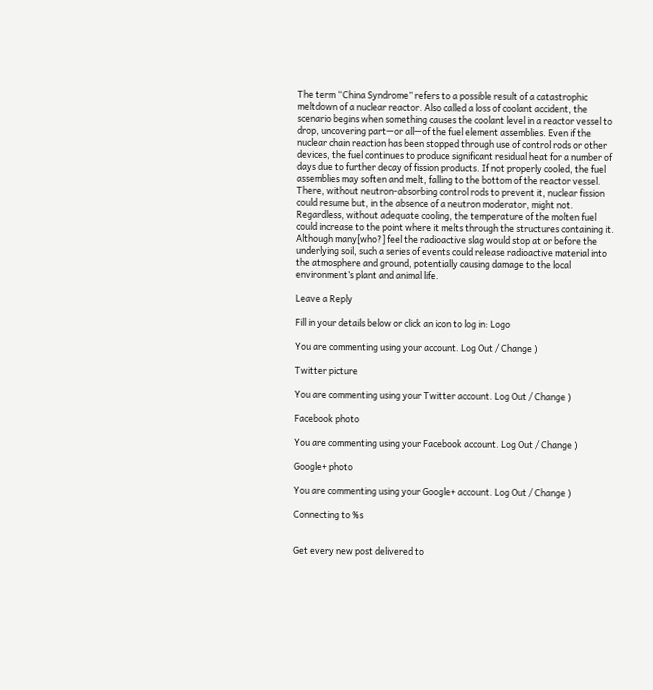The term “China Syndrome” refers to a possible result of a catastrophic meltdown of a nuclear reactor. Also called a loss of coolant accident, the scenario begins when something causes the coolant level in a reactor vessel to drop, uncovering part—or all—of the fuel element assemblies. Even if the nuclear chain reaction has been stopped through use of control rods or other devices, the fuel continues to produce significant residual heat for a number of days due to further decay of fission products. If not properly cooled, the fuel assemblies may soften and melt, falling to the bottom of the reactor vessel. There, without neutron-absorbing control rods to prevent it, nuclear fission could resume but, in the absence of a neutron moderator, might not. Regardless, without adequate cooling, the temperature of the molten fuel could increase to the point where it melts through the structures containing it. Although many[who?] feel the radioactive slag would stop at or before the underlying soil, such a series of events could release radioactive material into the atmosphere and ground, potentially causing damage to the local environment’s plant and animal life.

Leave a Reply

Fill in your details below or click an icon to log in: Logo

You are commenting using your account. Log Out / Change )

Twitter picture

You are commenting using your Twitter account. Log Out / Change )

Facebook photo

You are commenting using your Facebook account. Log Out / Change )

Google+ photo

You are commenting using your Google+ account. Log Out / Change )

Connecting to %s


Get every new post delivered to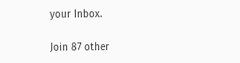your Inbox.

Join 87 other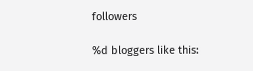followers

%d bloggers like this: